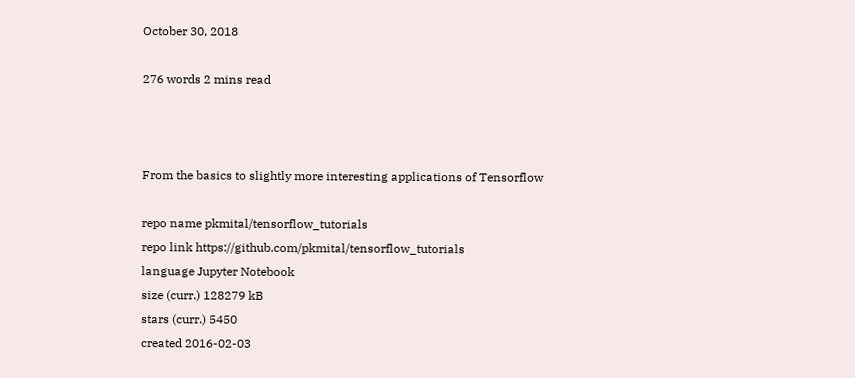October 30, 2018

276 words 2 mins read



From the basics to slightly more interesting applications of Tensorflow

repo name pkmital/tensorflow_tutorials
repo link https://github.com/pkmital/tensorflow_tutorials
language Jupyter Notebook
size (curr.) 128279 kB
stars (curr.) 5450
created 2016-02-03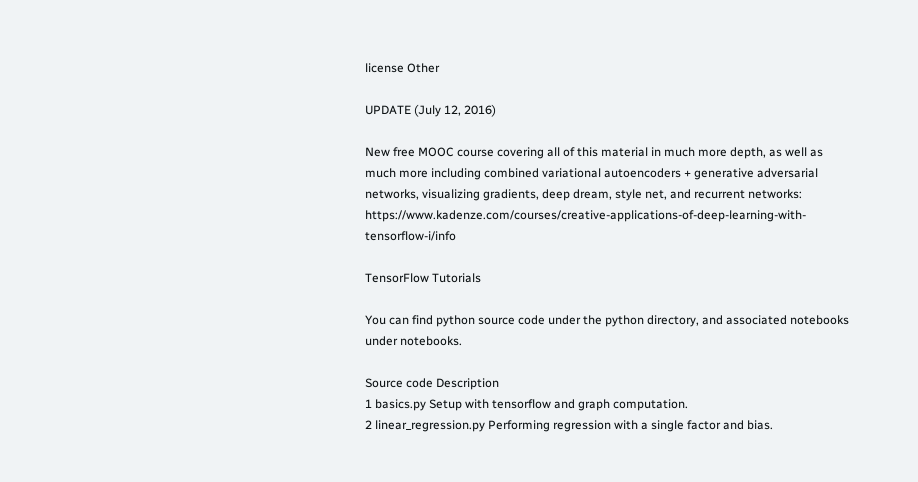license Other

UPDATE (July 12, 2016)

New free MOOC course covering all of this material in much more depth, as well as much more including combined variational autoencoders + generative adversarial networks, visualizing gradients, deep dream, style net, and recurrent networks: https://www.kadenze.com/courses/creative-applications-of-deep-learning-with-tensorflow-i/info

TensorFlow Tutorials

You can find python source code under the python directory, and associated notebooks under notebooks.

Source code Description
1 basics.py Setup with tensorflow and graph computation.
2 linear_regression.py Performing regression with a single factor and bias.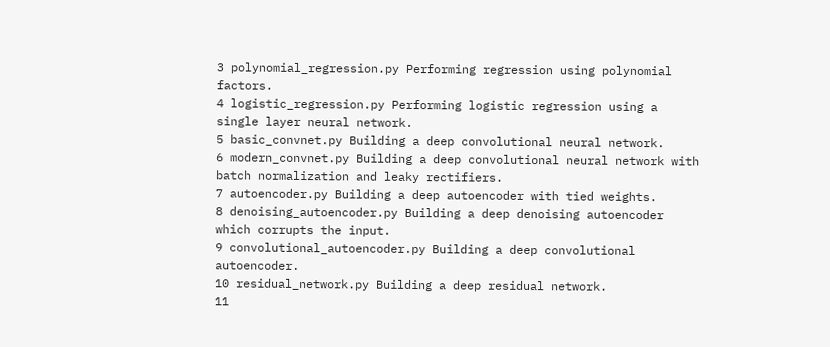3 polynomial_regression.py Performing regression using polynomial factors.
4 logistic_regression.py Performing logistic regression using a single layer neural network.
5 basic_convnet.py Building a deep convolutional neural network.
6 modern_convnet.py Building a deep convolutional neural network with batch normalization and leaky rectifiers.
7 autoencoder.py Building a deep autoencoder with tied weights.
8 denoising_autoencoder.py Building a deep denoising autoencoder which corrupts the input.
9 convolutional_autoencoder.py Building a deep convolutional autoencoder.
10 residual_network.py Building a deep residual network.
11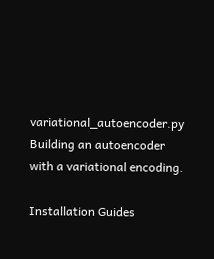variational_autoencoder.py Building an autoencoder with a variational encoding.

Installation Guides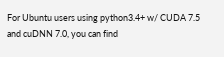For Ubuntu users using python3.4+ w/ CUDA 7.5 and cuDNN 7.0, you can find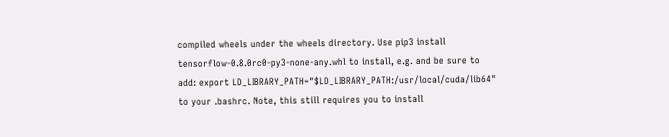compiled wheels under the wheels directory. Use pip3 install tensorflow-0.8.0rc0-py3-none-any.whl to install, e.g. and be sure to add: export LD_LIBRARY_PATH="$LD_LIBRARY_PATH:/usr/local/cuda/lib64" to your .bashrc. Note, this still requires you to install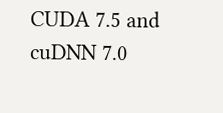CUDA 7.5 and cuDNN 7.0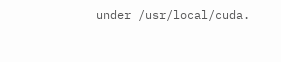under /usr/local/cuda.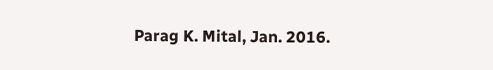Parag K. Mital, Jan. 2016.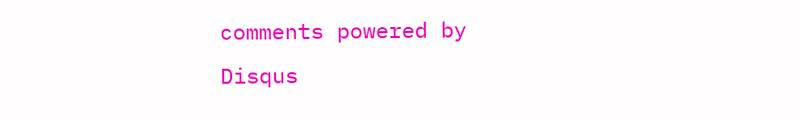comments powered by Disqus